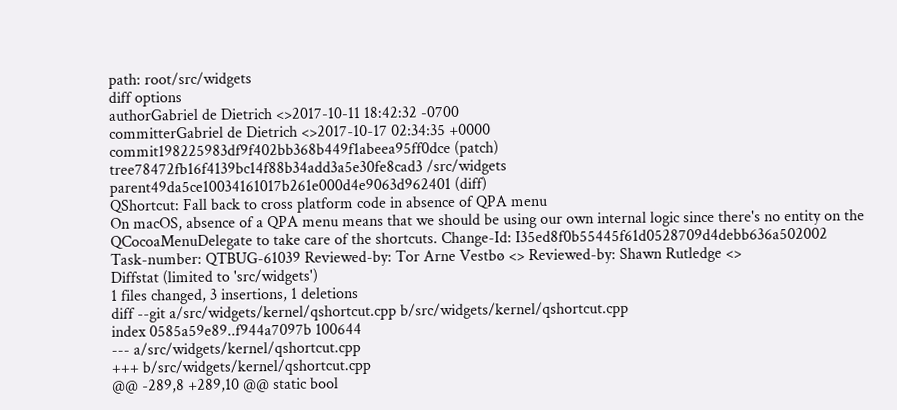path: root/src/widgets
diff options
authorGabriel de Dietrich <>2017-10-11 18:42:32 -0700
committerGabriel de Dietrich <>2017-10-17 02:34:35 +0000
commit198225983df9f402bb368b449f1abeea95ff0dce (patch)
tree78472fb16f4139bc14f88b34add3a5e30fe8cad3 /src/widgets
parent49da5ce10034161017b261e000d4e9063d962401 (diff)
QShortcut: Fall back to cross platform code in absence of QPA menu
On macOS, absence of a QPA menu means that we should be using our own internal logic since there's no entity on the QCocoaMenuDelegate to take care of the shortcuts. Change-Id: I35ed8f0b55445f61d0528709d4debb636a502002 Task-number: QTBUG-61039 Reviewed-by: Tor Arne Vestbø <> Reviewed-by: Shawn Rutledge <>
Diffstat (limited to 'src/widgets')
1 files changed, 3 insertions, 1 deletions
diff --git a/src/widgets/kernel/qshortcut.cpp b/src/widgets/kernel/qshortcut.cpp
index 0585a59e89..f944a7097b 100644
--- a/src/widgets/kernel/qshortcut.cpp
+++ b/src/widgets/kernel/qshortcut.cpp
@@ -289,8 +289,10 @@ static bool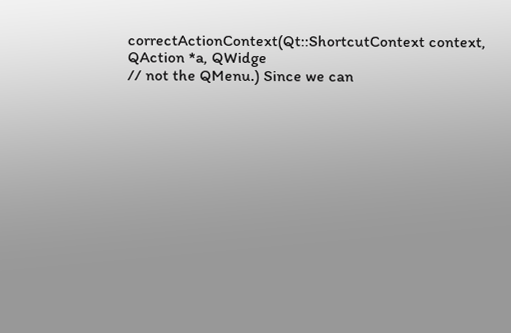correctActionContext(Qt::ShortcutContext context, QAction *a, QWidge
// not the QMenu.) Since we can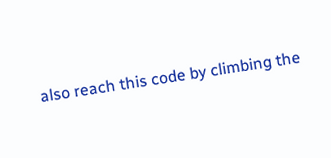also reach this code by climbing the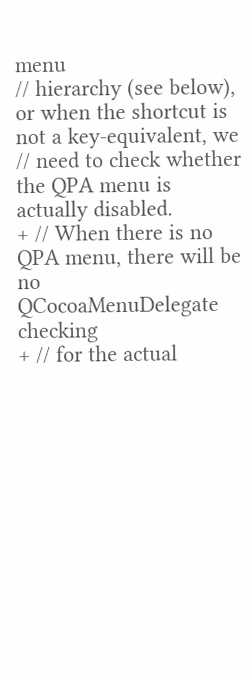menu
// hierarchy (see below), or when the shortcut is not a key-equivalent, we
// need to check whether the QPA menu is actually disabled.
+ // When there is no QPA menu, there will be no QCocoaMenuDelegate checking
+ // for the actual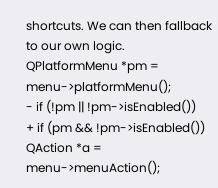shortcuts. We can then fallback to our own logic.
QPlatformMenu *pm = menu->platformMenu();
- if (!pm || !pm->isEnabled())
+ if (pm && !pm->isEnabled())
QAction *a = menu->menuAction();